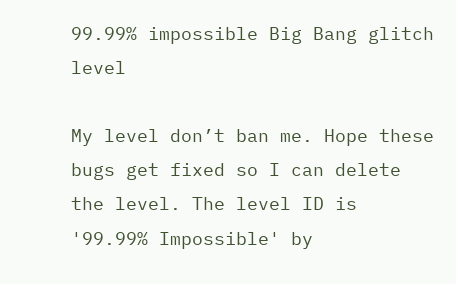99.99% impossible Big Bang glitch level

My level don’t ban me. Hope these bugs get fixed so I can delete the level. The level ID is '99.99% Impossible' by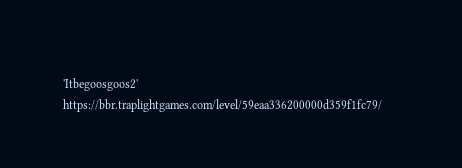'Itbegoosgoos2' https://bbr.traplightgames.com/level/59eaa336200000d359f1fc79/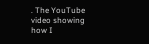. The YouTube video showing how I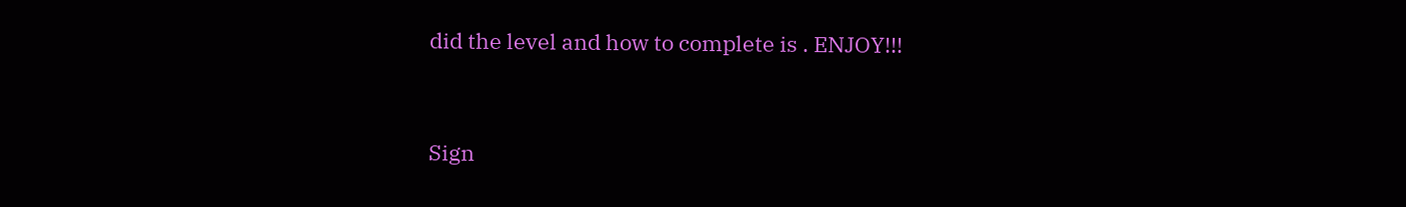did the level and how to complete is . ENJOY!!!


Sign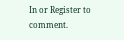In or Register to comment.